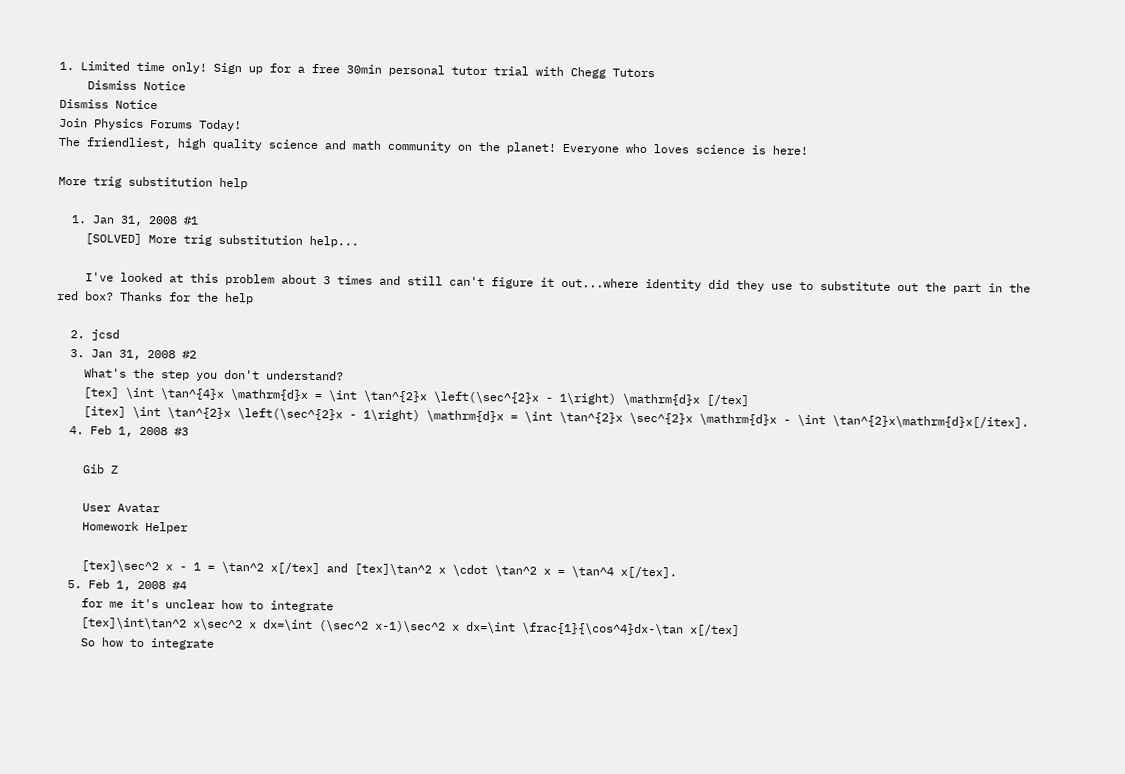1. Limited time only! Sign up for a free 30min personal tutor trial with Chegg Tutors
    Dismiss Notice
Dismiss Notice
Join Physics Forums Today!
The friendliest, high quality science and math community on the planet! Everyone who loves science is here!

More trig substitution help

  1. Jan 31, 2008 #1
    [SOLVED] More trig substitution help...

    I've looked at this problem about 3 times and still can't figure it out...where identity did they use to substitute out the part in the red box? Thanks for the help

  2. jcsd
  3. Jan 31, 2008 #2
    What's the step you don't understand?
    [tex] \int \tan^{4}x \mathrm{d}x = \int \tan^{2}x \left(\sec^{2}x - 1\right) \mathrm{d}x [/tex]
    [itex] \int \tan^{2}x \left(\sec^{2}x - 1\right) \mathrm{d}x = \int \tan^{2}x \sec^{2}x \mathrm{d}x - \int \tan^{2}x\mathrm{d}x[/itex].
  4. Feb 1, 2008 #3

    Gib Z

    User Avatar
    Homework Helper

    [tex]\sec^2 x - 1 = \tan^2 x[/tex] and [tex]\tan^2 x \cdot \tan^2 x = \tan^4 x[/tex].
  5. Feb 1, 2008 #4
    for me it's unclear how to integrate
    [tex]\int\tan^2 x\sec^2 x dx=\int (\sec^2 x-1)\sec^2 x dx=\int \frac{1}{\cos^4}dx-\tan x[/tex]
    So how to integrate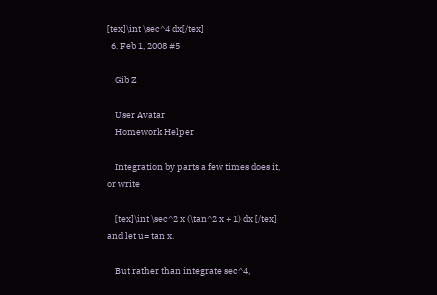[tex]\int \sec^4 dx[/tex]
  6. Feb 1, 2008 #5

    Gib Z

    User Avatar
    Homework Helper

    Integration by parts a few times does it, or write

    [tex]\int \sec^2 x (\tan^2 x + 1) dx [/tex] and let u= tan x.

    But rather than integrate sec^4,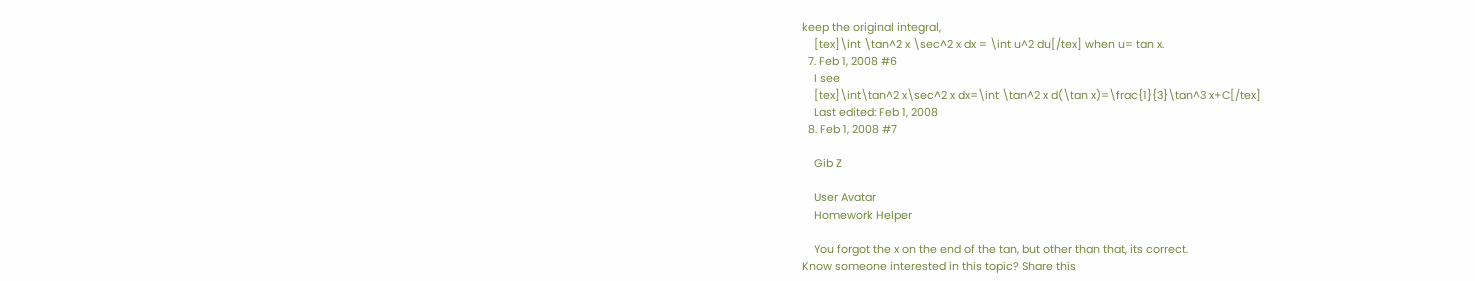keep the original integral,
    [tex]\int \tan^2 x \sec^2 x dx = \int u^2 du[/tex] when u= tan x.
  7. Feb 1, 2008 #6
    I see
    [tex]\int\tan^2 x\sec^2 x dx=\int \tan^2 x d(\tan x)=\frac{1}{3}\tan^3 x+C[/tex]
    Last edited: Feb 1, 2008
  8. Feb 1, 2008 #7

    Gib Z

    User Avatar
    Homework Helper

    You forgot the x on the end of the tan, but other than that, its correct.
Know someone interested in this topic? Share this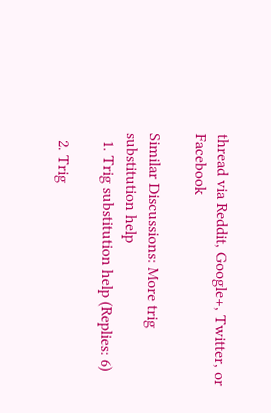thread via Reddit, Google+, Twitter, or Facebook

Similar Discussions: More trig substitution help
  1. Trig substitution help (Replies: 6)

  2. Trig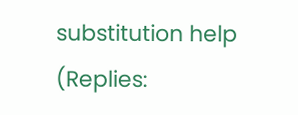substitution help (Replies: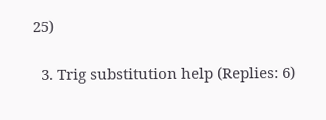25)

  3. Trig substitution help (Replies: 6)